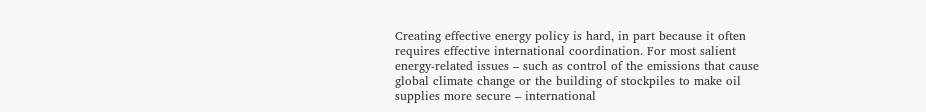Creating effective energy policy is hard, in part because it often requires effective international coordination. For most salient energy-related issues – such as control of the emissions that cause global climate change or the building of stockpiles to make oil supplies more secure – international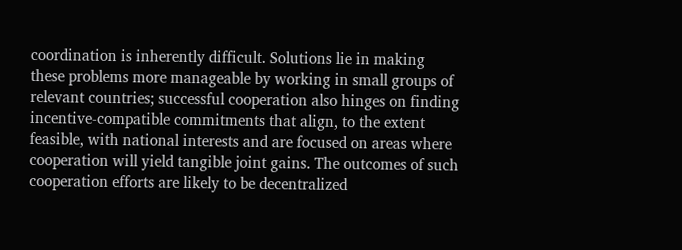coordination is inherently difficult. Solutions lie in making these problems more manageable by working in small groups of relevant countries; successful cooperation also hinges on finding incentive-compatible commitments that align, to the extent feasible, with national interests and are focused on areas where cooperation will yield tangible joint gains. The outcomes of such cooperation efforts are likely to be decentralized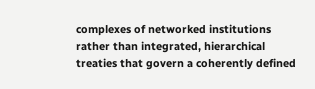complexes of networked institutions rather than integrated, hierarchical treaties that govern a coherently defined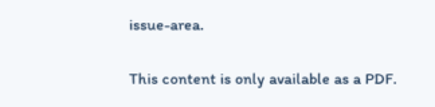issue-area.

This content is only available as a PDF.